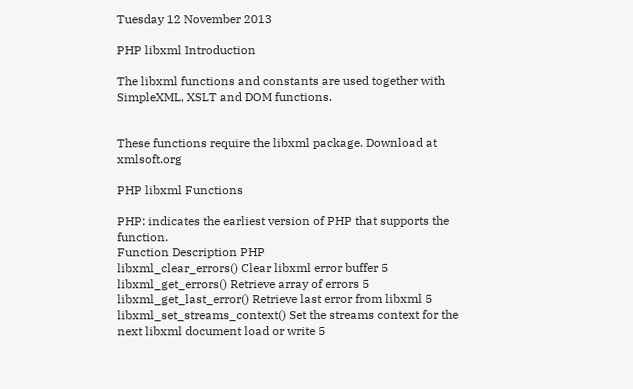Tuesday 12 November 2013

PHP libxml Introduction

The libxml functions and constants are used together with SimpleXML, XSLT and DOM functions.


These functions require the libxml package. Download at xmlsoft.org

PHP libxml Functions

PHP: indicates the earliest version of PHP that supports the function.
Function Description PHP
libxml_clear_errors() Clear libxml error buffer 5
libxml_get_errors() Retrieve array of errors 5
libxml_get_last_error() Retrieve last error from libxml 5
libxml_set_streams_context() Set the streams context for the next libxml document load or write 5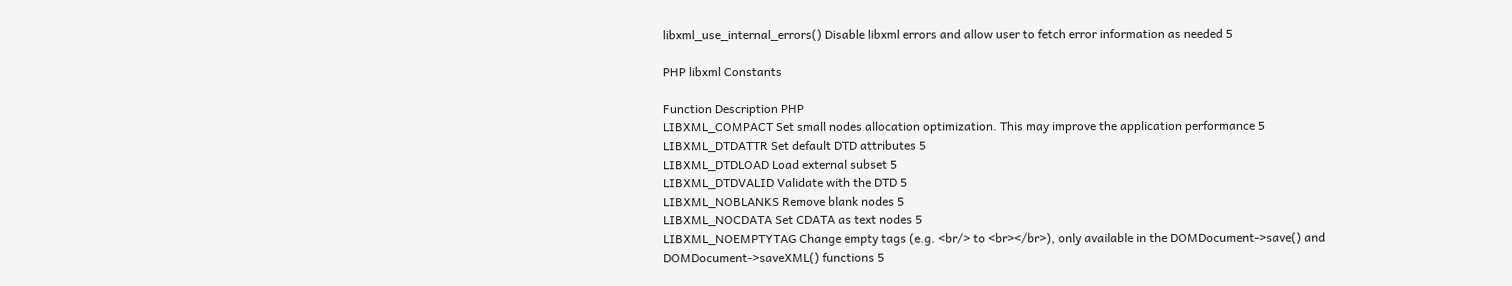libxml_use_internal_errors() Disable libxml errors and allow user to fetch error information as needed 5

PHP libxml Constants

Function Description PHP
LIBXML_COMPACT Set small nodes allocation optimization. This may improve the application performance 5
LIBXML_DTDATTR Set default DTD attributes 5
LIBXML_DTDLOAD Load external subset 5
LIBXML_DTDVALID Validate with the DTD 5
LIBXML_NOBLANKS Remove blank nodes 5
LIBXML_NOCDATA Set CDATA as text nodes 5
LIBXML_NOEMPTYTAG Change empty tags (e.g. <br/> to <br></br>), only available in the DOMDocument->save() and DOMDocument->saveXML() functions 5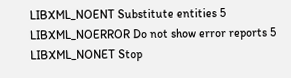LIBXML_NOENT Substitute entities 5
LIBXML_NOERROR Do not show error reports 5
LIBXML_NONET Stop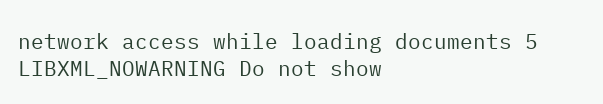network access while loading documents 5
LIBXML_NOWARNING Do not show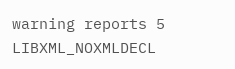warning reports 5
LIBXML_NOXMLDECL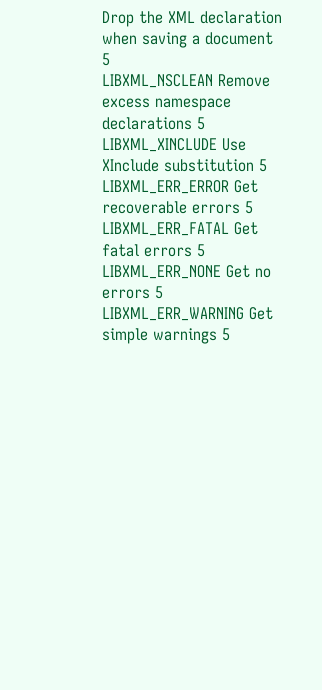Drop the XML declaration when saving a document 5
LIBXML_NSCLEAN Remove excess namespace declarations 5
LIBXML_XINCLUDE Use XInclude substitution 5
LIBXML_ERR_ERROR Get recoverable errors 5
LIBXML_ERR_FATAL Get fatal errors 5
LIBXML_ERR_NONE Get no errors 5
LIBXML_ERR_WARNING Get simple warnings 5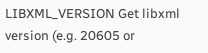LIBXML_VERSION Get libxml version (e.g. 20605 or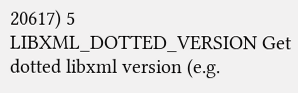20617) 5
LIBXML_DOTTED_VERSION Get dotted libxml version (e.g.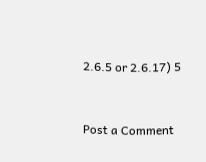2.6.5 or 2.6.17) 5


Post a Comment